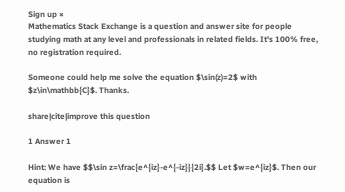Sign up ×
Mathematics Stack Exchange is a question and answer site for people studying math at any level and professionals in related fields. It's 100% free, no registration required.

Someone could help me solve the equation $\sin(z)=2$ with $z\in\mathbb{C}$. Thanks.

share|cite|improve this question

1 Answer 1

Hint: We have $$\sin z=\frac{e^{iz}-e^{-iz}}{2i}.$$ Let $w=e^{iz}$. Then our equation is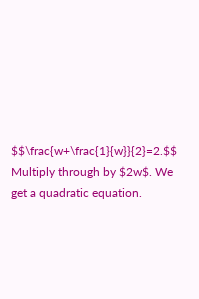$$\frac{w+\frac{1}{w}}{2}=2.$$ Multiply through by $2w$. We get a quadratic equation.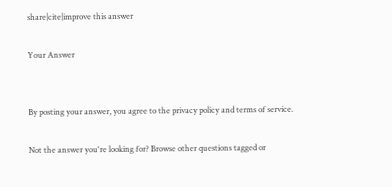share|cite|improve this answer

Your Answer


By posting your answer, you agree to the privacy policy and terms of service.

Not the answer you're looking for? Browse other questions tagged or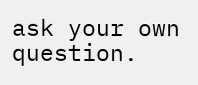ask your own question.